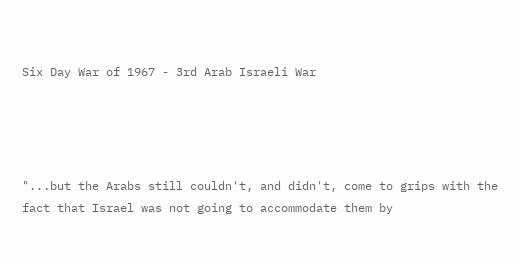Six Day War of 1967 - 3rd Arab Israeli War




"...but the Arabs still couldn't, and didn't, come to grips with the fact that Israel was not going to accommodate them by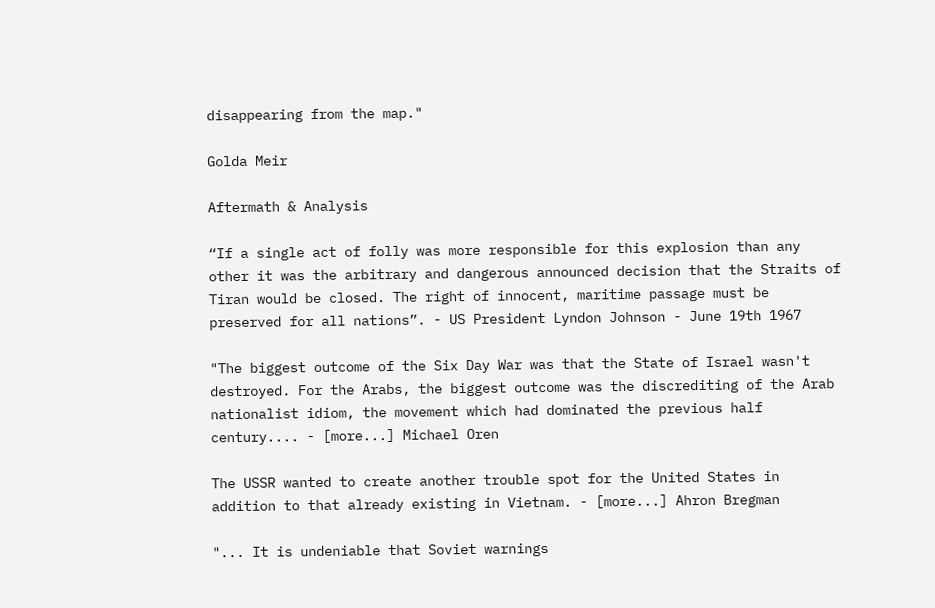disappearing from the map."

Golda Meir

Aftermath & Analysis

“If a single act of folly was more responsible for this explosion than any other it was the arbitrary and dangerous announced decision that the Straits of Tiran would be closed. The right of innocent, maritime passage must be preserved for all nations”. - US President Lyndon Johnson - June 19th 1967

"The biggest outcome of the Six Day War was that the State of Israel wasn't destroyed. For the Arabs, the biggest outcome was the discrediting of the Arab nationalist idiom, the movement which had dominated the previous half century.... - [more...] Michael Oren

The USSR wanted to create another trouble spot for the United States in addition to that already existing in Vietnam. - [more...] Ahron Bregman

"... It is undeniable that Soviet warnings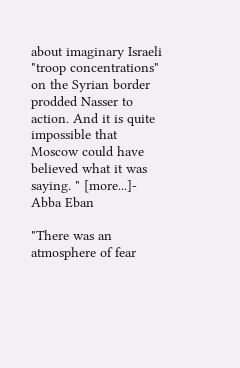about imaginary Israeli "troop concentrations" on the Syrian border prodded Nasser to action. And it is quite impossible that Moscow could have believed what it was saying. " [more...]- Abba Eban

"There was an atmosphere of fear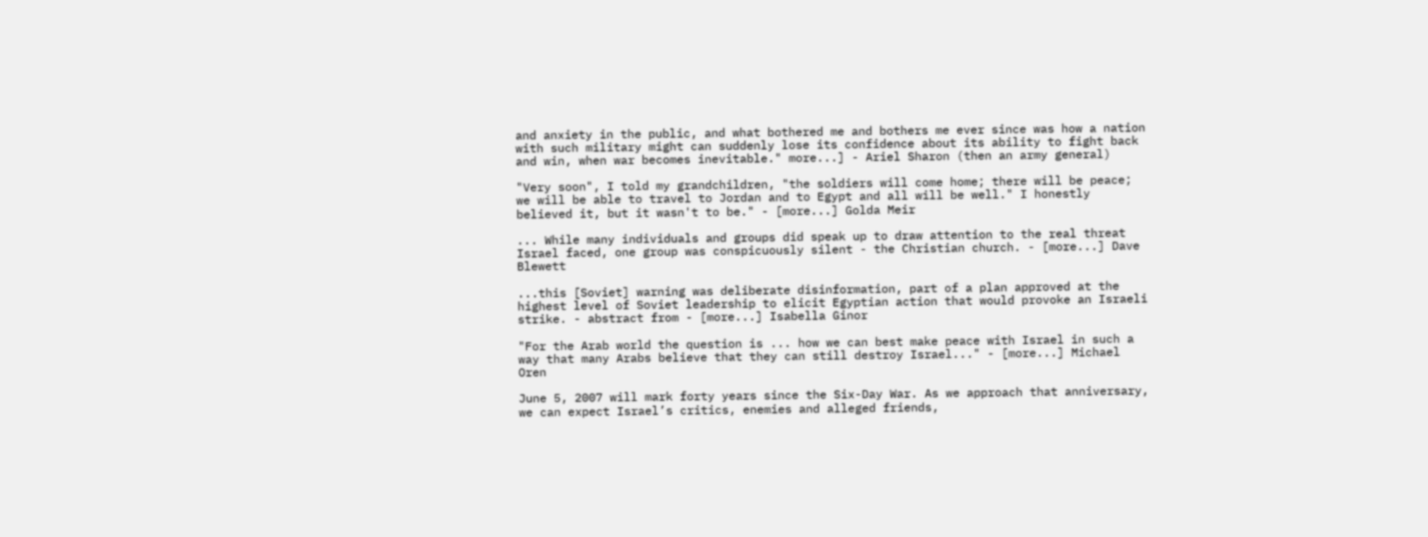and anxiety in the public, and what bothered me and bothers me ever since was how a nation with such military might can suddenly lose its confidence about its ability to fight back and win, when war becomes inevitable." more...] - Ariel Sharon (then an army general)

"Very soon", I told my grandchildren, "the soldiers will come home; there will be peace; we will be able to travel to Jordan and to Egypt and all will be well." I honestly believed it, but it wasn't to be." - [more...] Golda Meir

... While many individuals and groups did speak up to draw attention to the real threat Israel faced, one group was conspicuously silent - the Christian church. - [more...] Dave Blewett

...this [Soviet] warning was deliberate disinformation, part of a plan approved at the highest level of Soviet leadership to elicit Egyptian action that would provoke an Israeli strike. - abstract from - [more...] Isabella Ginor

"For the Arab world the question is ... how we can best make peace with Israel in such a way that many Arabs believe that they can still destroy Israel..." - [more...] Michael Oren

June 5, 2007 will mark forty years since the Six-Day War. As we approach that anniversary, we can expect Israel’s critics, enemies and alleged friends,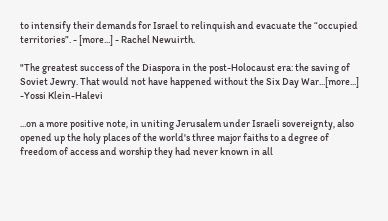to intensify their demands for Israel to relinquish and evacuate the “occupied territories”. - [more...] - Rachel Newuirth.

"The greatest success of the Diaspora in the post-Holocaust era: the saving of Soviet Jewry. That would not have happened without the Six Day War...[more...] -Yossi Klein-Halevi

...on a more positive note, in uniting Jerusalem under Israeli sovereignty, also opened up the holy places of the world's three major faiths to a degree of freedom of access and worship they had never known in all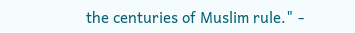the centuries of Muslim rule." -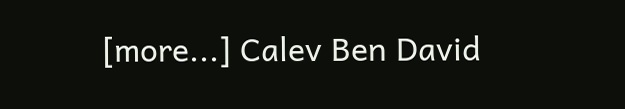[more...] Calev Ben David